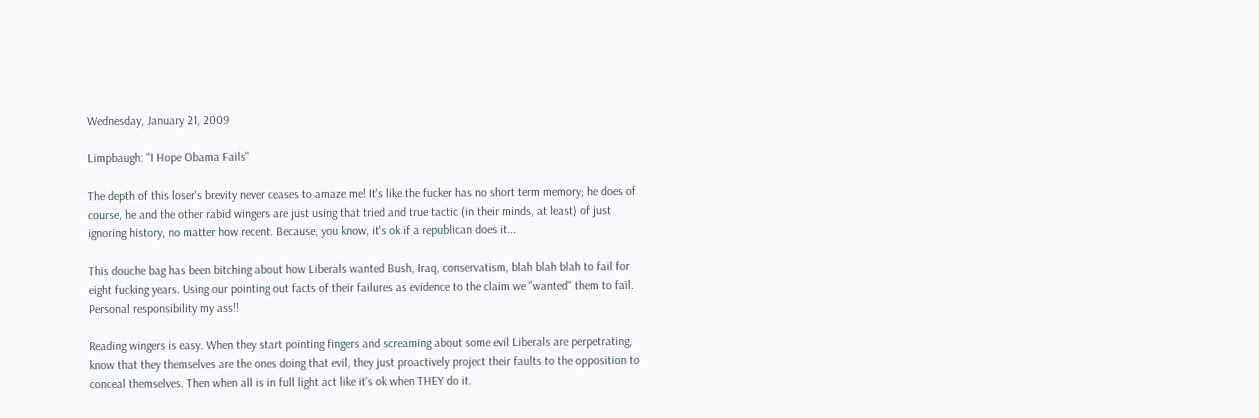Wednesday, January 21, 2009

Limpbaugh: "I Hope Obama Fails"

The depth of this loser's brevity never ceases to amaze me! It's like the fucker has no short term memory; he does of course, he and the other rabid wingers are just using that tried and true tactic (in their minds, at least) of just ignoring history, no matter how recent. Because, you know, it's ok if a republican does it...

This douche bag has been bitching about how Liberals wanted Bush, Iraq, conservatism, blah blah blah to fail for eight fucking years. Using our pointing out facts of their failures as evidence to the claim we "wanted" them to fail. Personal responsibility my ass!!

Reading wingers is easy. When they start pointing fingers and screaming about some evil Liberals are perpetrating, know that they themselves are the ones doing that evil, they just proactively project their faults to the opposition to conceal themselves. Then when all is in full light act like it's ok when THEY do it.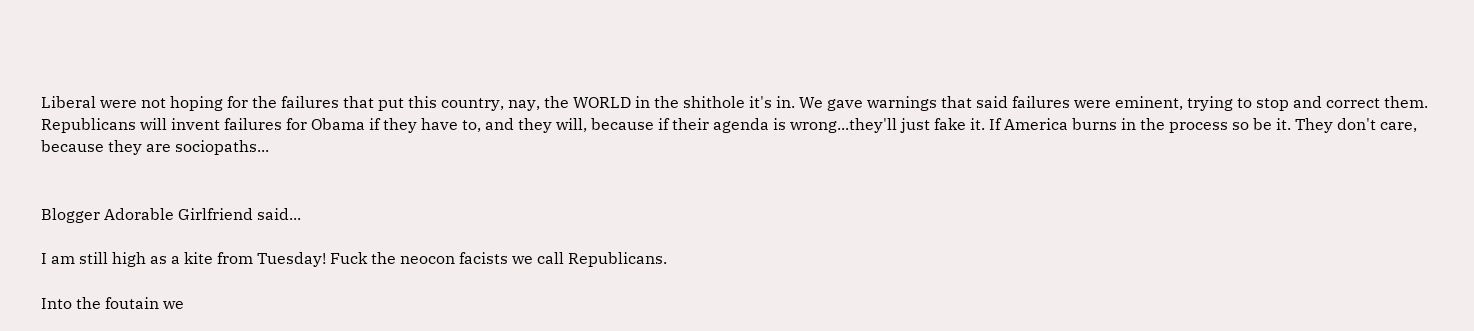Liberal were not hoping for the failures that put this country, nay, the WORLD in the shithole it's in. We gave warnings that said failures were eminent, trying to stop and correct them. Republicans will invent failures for Obama if they have to, and they will, because if their agenda is wrong...they'll just fake it. If America burns in the process so be it. They don't care, because they are sociopaths...


Blogger Adorable Girlfriend said...

I am still high as a kite from Tuesday! Fuck the neocon facists we call Republicans.

Into the foutain we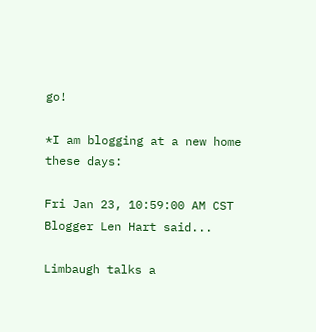go!

*I am blogging at a new home these days:

Fri Jan 23, 10:59:00 AM CST
Blogger Len Hart said...

Limbaugh talks a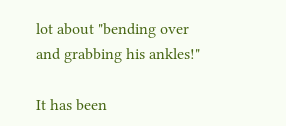lot about "bending over and grabbing his ankles!"

It has been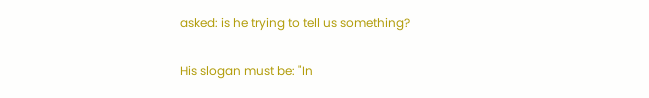asked: is he trying to tell us something?

His slogan must be: "In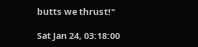butts we thrust!"

Sat Jan 24, 03:18:00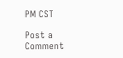PM CST

Post a Comment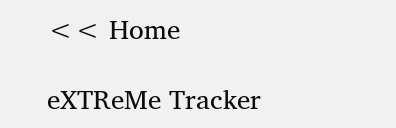<< Home

eXTReMe Tracker